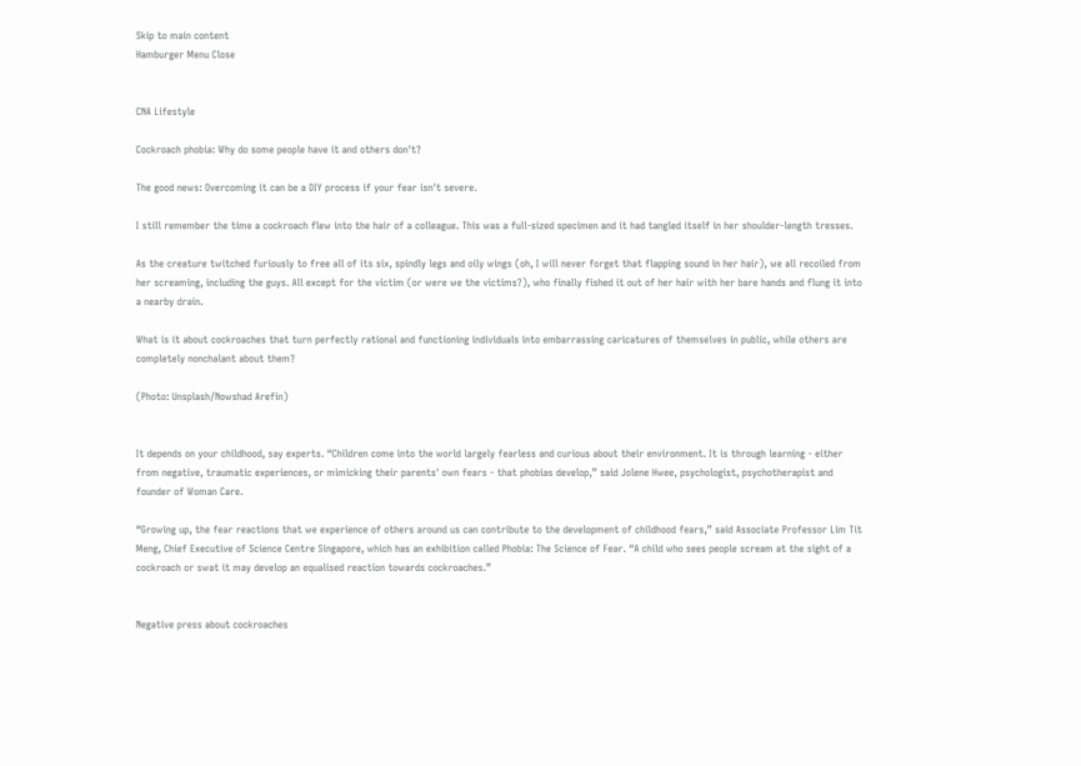Skip to main content
Hamburger Menu Close


CNA Lifestyle

Cockroach phobia: Why do some people have it and others don't?

The good news: Overcoming it can be a DIY process if your fear isn't severe.

I still remember the time a cockroach flew into the hair of a colleague. This was a full-sized specimen and it had tangled itself in her shoulder-length tresses.

As the creature twitched furiously to free all of its six, spindly legs and oily wings (oh, I will never forget that flapping sound in her hair), we all recoiled from her screaming, including the guys. All except for the victim (or were we the victims?), who finally fished it out of her hair with her bare hands and flung it into a nearby drain.

What is it about cockroaches that turn perfectly rational and functioning individuals into embarrassing caricatures of themselves in public, while others are completely nonchalant about them?

(Photo: Unsplash/Nowshad Arefin)


It depends on your childhood, say experts. “Children come into the world largely fearless and curious about their environment. It is through learning - either from negative, traumatic experiences, or mimicking their parents' own fears - that phobias develop,” said Jolene Hwee, psychologist, psychotherapist and founder of Woman Care.

“Growing up, the fear reactions that we experience of others around us can contribute to the development of childhood fears,” said Associate Professor Lim Tit Meng, Chief Executive of Science Centre Singapore, which has an exhibition called Phobia: The Science of Fear. “A child who sees people scream at the sight of a cockroach or swat it may develop an equalised reaction towards cockroaches.”


Negative press about cockroaches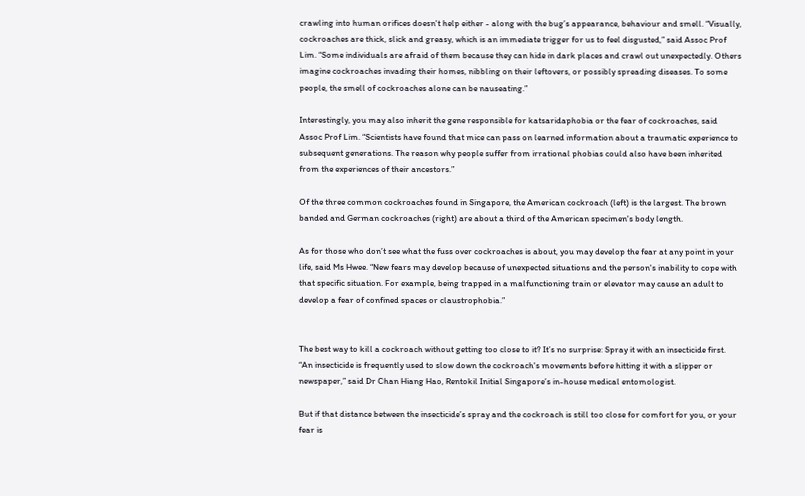crawling into human orifices doesn't help either - along with the bug’s appearance, behaviour and smell. “Visually, cockroaches are thick, slick and greasy, which is an immediate trigger for us to feel disgusted,” said Assoc Prof Lim. “Some individuals are afraid of them because they can hide in dark places and crawl out unexpectedly. Others imagine cockroaches invading their homes, nibbling on their leftovers, or possibly spreading diseases. To some people, the smell of cockroaches alone can be nauseating.”

Interestingly, you may also inherit the gene responsible for katsaridaphobia or the fear of cockroaches, said Assoc Prof Lim. “Scientists have found that mice can pass on learned information about a traumatic experience to subsequent generations. The reason why people suffer from irrational phobias could also have been inherited from the experiences of their ancestors.”

Of the three common cockroaches found in Singapore, the American cockroach (left) is the largest. The brown banded and German cockroaches (right) are about a third of the American specimen's body length.

As for those who don’t see what the fuss over cockroaches is about, you may develop the fear at any point in your life, said Ms Hwee. “New fears may develop because of unexpected situations and the person's inability to cope with that specific situation. For example, being trapped in a malfunctioning train or elevator may cause an adult to develop a fear of confined spaces or claustrophobia.”


The best way to kill a cockroach without getting too close to it? It’s no surprise: Spray it with an insecticide first. “An insecticide is frequently used to slow down the cockroach's movements before hitting it with a slipper or newspaper,” said Dr Chan Hiang Hao, Rentokil Initial Singapore’s in-house medical entomologist.

But if that distance between the insecticide’s spray and the cockroach is still too close for comfort for you, or your fear is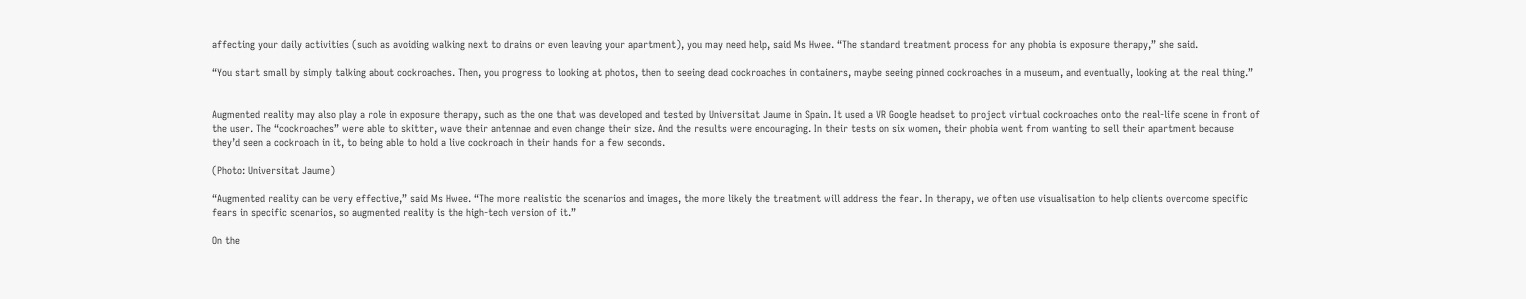affecting your daily activities (such as avoiding walking next to drains or even leaving your apartment), you may need help, said Ms Hwee. “The standard treatment process for any phobia is exposure therapy,” she said.

“You start small by simply talking about cockroaches. Then, you progress to looking at photos, then to seeing dead cockroaches in containers, maybe seeing pinned cockroaches in a museum, and eventually, looking at the real thing.”


Augmented reality may also play a role in exposure therapy, such as the one that was developed and tested by Universitat Jaume in Spain. It used a VR Google headset to project virtual cockroaches onto the real-life scene in front of the user. The “cockroaches” were able to skitter, wave their antennae and even change their size. And the results were encouraging. In their tests on six women, their phobia went from wanting to sell their apartment because they’d seen a cockroach in it, to being able to hold a live cockroach in their hands for a few seconds.

(Photo: Universitat Jaume)

“Augmented reality can be very effective,” said Ms Hwee. “The more realistic the scenarios and images, the more likely the treatment will address the fear. In therapy, we often use visualisation to help clients overcome specific fears in specific scenarios, so augmented reality is the high-tech version of it.”

On the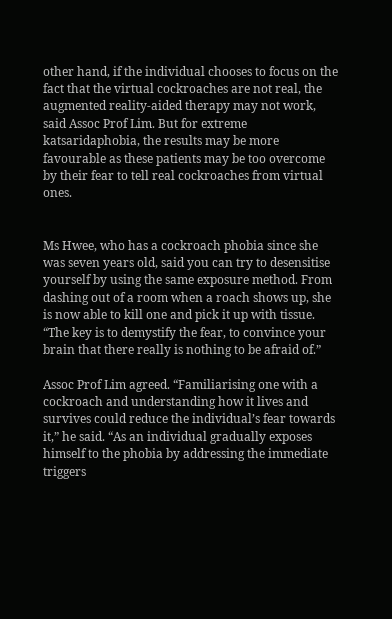other hand, if the individual chooses to focus on the fact that the virtual cockroaches are not real, the augmented reality-aided therapy may not work, said Assoc Prof Lim. But for extreme katsaridaphobia, the results may be more favourable as these patients may be too overcome by their fear to tell real cockroaches from virtual ones.


Ms Hwee, who has a cockroach phobia since she was seven years old, said you can try to desensitise yourself by using the same exposure method. From dashing out of a room when a roach shows up, she is now able to kill one and pick it up with tissue. “The key is to demystify the fear, to convince your brain that there really is nothing to be afraid of.”

Assoc Prof Lim agreed. “Familiarising one with a cockroach and understanding how it lives and survives could reduce the individual’s fear towards it,” he said. “As an individual gradually exposes himself to the phobia by addressing the immediate triggers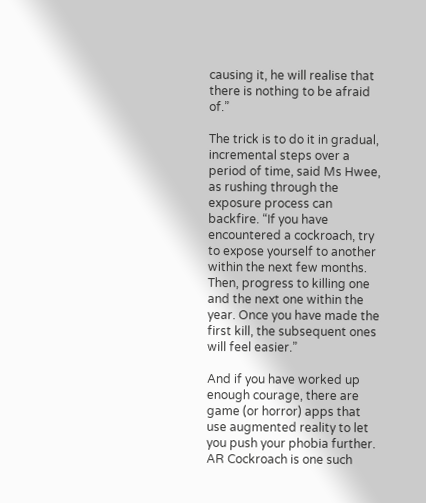causing it, he will realise that there is nothing to be afraid of.”

The trick is to do it in gradual, incremental steps over a period of time, said Ms Hwee, as rushing through the exposure process can backfire. “If you have encountered a cockroach, try to expose yourself to another within the next few months. Then, progress to killing one and the next one within the year. Once you have made the first kill, the subsequent ones will feel easier.”

And if you have worked up enough courage, there are game (or horror) apps that use augmented reality to let you push your phobia further. AR Cockroach is one such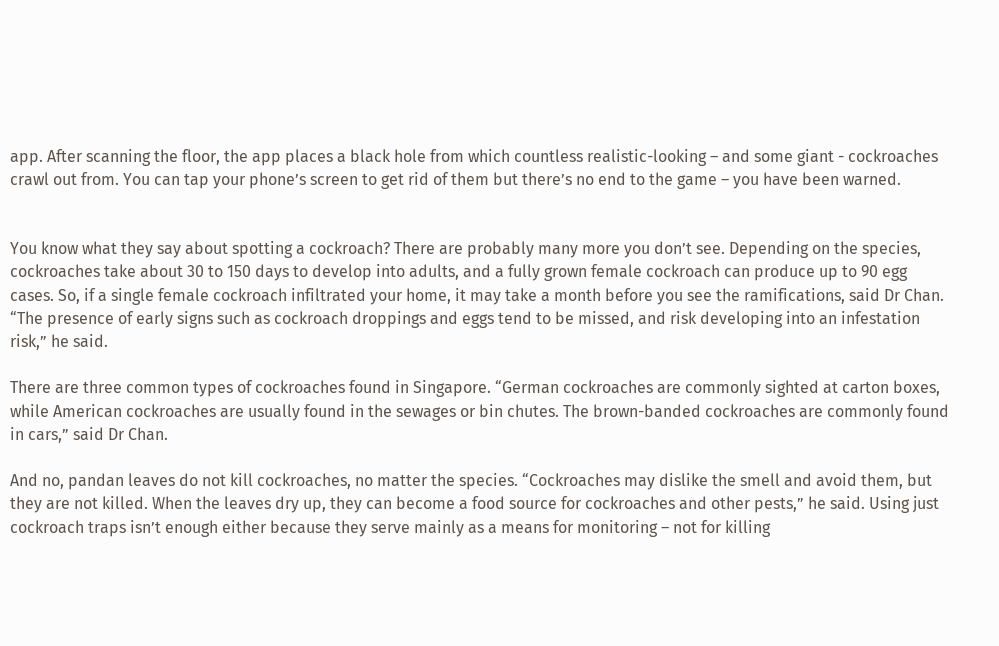app. After scanning the floor, the app places a black hole from which countless realistic-looking – and some giant - cockroaches crawl out from. You can tap your phone’s screen to get rid of them but there’s no end to the game – you have been warned.


You know what they say about spotting a cockroach? There are probably many more you don’t see. Depending on the species, cockroaches take about 30 to 150 days to develop into adults, and a fully grown female cockroach can produce up to 90 egg cases. So, if a single female cockroach infiltrated your home, it may take a month before you see the ramifications, said Dr Chan. “The presence of early signs such as cockroach droppings and eggs tend to be missed, and risk developing into an infestation risk,” he said.

There are three common types of cockroaches found in Singapore. “German cockroaches are commonly sighted at carton boxes, while American cockroaches are usually found in the sewages or bin chutes. The brown-banded cockroaches are commonly found in cars,” said Dr Chan.

And no, pandan leaves do not kill cockroaches, no matter the species. “Cockroaches may dislike the smell and avoid them, but they are not killed. When the leaves dry up, they can become a food source for cockroaches and other pests,” he said. Using just cockroach traps isn’t enough either because they serve mainly as a means for monitoring – not for killing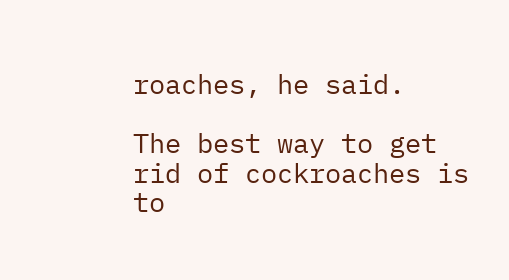roaches, he said.

The best way to get rid of cockroaches is to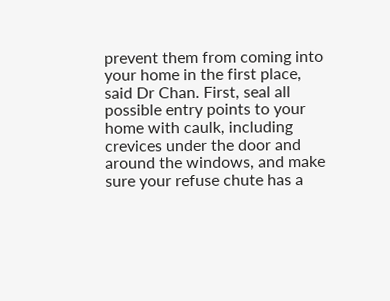prevent them from coming into your home in the first place, said Dr Chan. First, seal all possible entry points to your home with caulk, including crevices under the door and around the windows, and make sure your refuse chute has a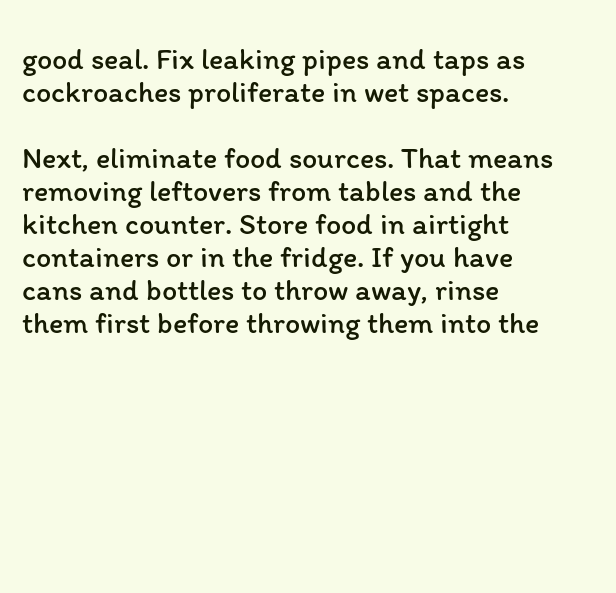good seal. Fix leaking pipes and taps as cockroaches proliferate in wet spaces.

Next, eliminate food sources. That means removing leftovers from tables and the kitchen counter. Store food in airtight containers or in the fridge. If you have cans and bottles to throw away, rinse them first before throwing them into the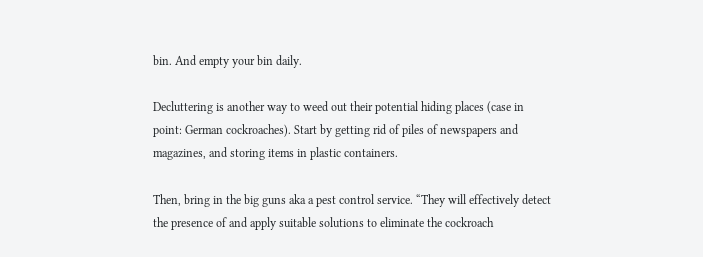bin. And empty your bin daily.

Decluttering is another way to weed out their potential hiding places (case in point: German cockroaches). Start by getting rid of piles of newspapers and magazines, and storing items in plastic containers.

Then, bring in the big guns aka a pest control service. “They will effectively detect the presence of and apply suitable solutions to eliminate the cockroach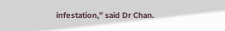infestation,” said Dr Chan.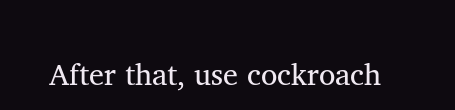After that, use cockroach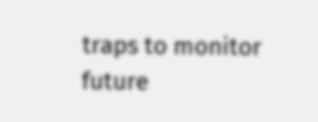traps to monitor future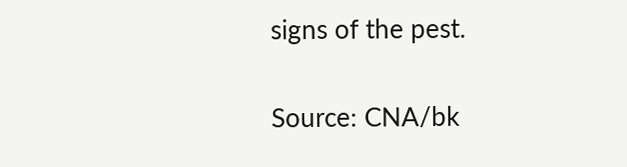signs of the pest.

Source: CNA/bk